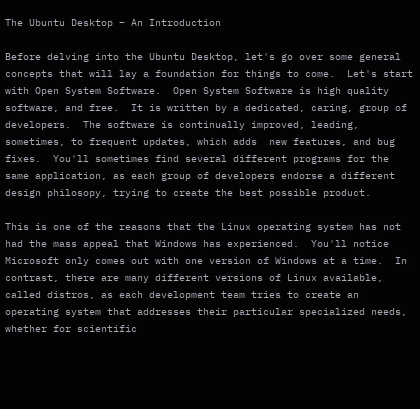The Ubuntu Desktop – An Introduction

Before delving into the Ubuntu Desktop, let's go over some general concepts that will lay a foundation for things to come.  Let's start with Open System Software.  Open System Software is high quality software, and free.  It is written by a dedicated, caring, group of developers.  The software is continually improved, leading, sometimes, to frequent updates, which adds  new features, and bug fixes.  You'll sometimes find several different programs for the same application, as each group of developers endorse a different design philosopy, trying to create the best possible product.

This is one of the reasons that the Linux operating system has not had the mass appeal that Windows has experienced.  You'll notice Microsoft only comes out with one version of Windows at a time.  In contrast, there are many different versions of Linux available, called distros, as each development team tries to create an operating system that addresses their particular specialized needs, whether for scientific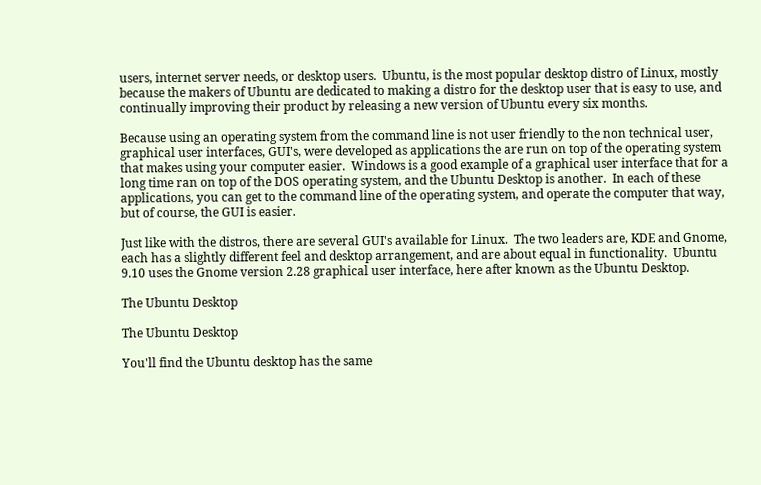users, internet server needs, or desktop users.  Ubuntu, is the most popular desktop distro of Linux, mostly because the makers of Ubuntu are dedicated to making a distro for the desktop user that is easy to use, and continually improving their product by releasing a new version of Ubuntu every six months.

Because using an operating system from the command line is not user friendly to the non technical user, graphical user interfaces, GUI's, were developed as applications the are run on top of the operating system that makes using your computer easier.  Windows is a good example of a graphical user interface that for a long time ran on top of the DOS operating system, and the Ubuntu Desktop is another.  In each of these applications, you can get to the command line of the operating system, and operate the computer that way, but of course, the GUI is easier.

Just like with the distros, there are several GUI's available for Linux.  The two leaders are, KDE and Gnome, each has a slightly different feel and desktop arrangement, and are about equal in functionality.  Ubuntu 9.10 uses the Gnome version 2.28 graphical user interface, here after known as the Ubuntu Desktop.

The Ubuntu Desktop

The Ubuntu Desktop

You'll find the Ubuntu desktop has the same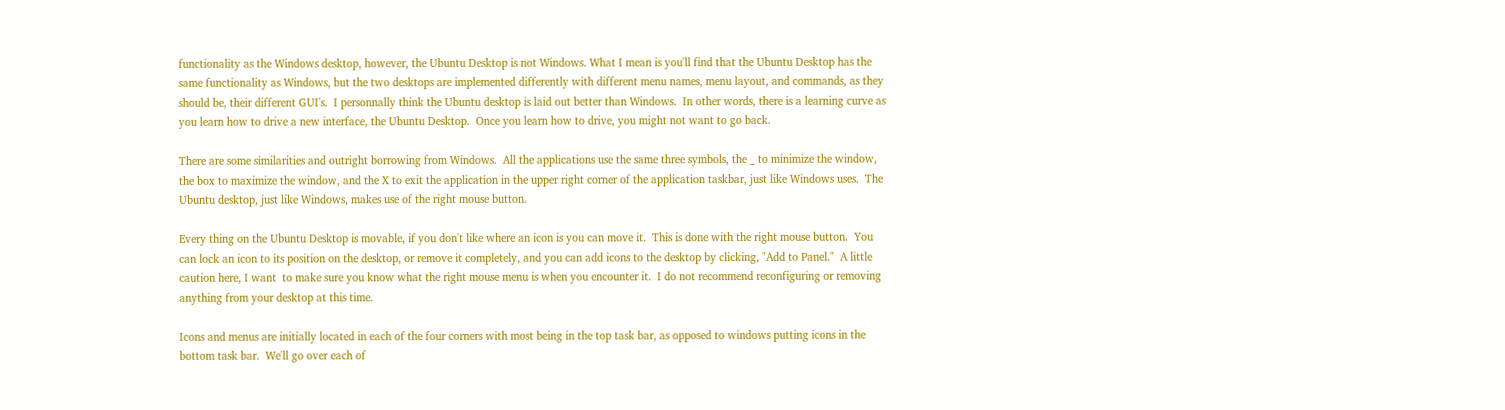functionality as the Windows desktop, however, the Ubuntu Desktop is not Windows. What I mean is you'll find that the Ubuntu Desktop has the same functionality as Windows, but the two desktops are implemented differently with different menu names, menu layout, and commands, as they should be, their different GUI's.  I personnally think the Ubuntu desktop is laid out better than Windows.  In other words, there is a learning curve as you learn how to drive a new interface, the Ubuntu Desktop.  Once you learn how to drive, you might not want to go back.

There are some similarities and outright borrowing from Windows.  All the applications use the same three symbols, the _ to minimize the window, the box to maximize the window, and the X to exit the application in the upper right corner of the application taskbar, just like Windows uses.  The Ubuntu desktop, just like Windows, makes use of the right mouse button.

Every thing on the Ubuntu Desktop is movable, if you don't like where an icon is you can move it.  This is done with the right mouse button.  You can lock an icon to its position on the desktop, or remove it completely, and you can add icons to the desktop by clicking, "Add to Panel."  A little caution here, I want  to make sure you know what the right mouse menu is when you encounter it.  I do not recommend reconfiguring or removing anything from your desktop at this time.

Icons and menus are initially located in each of the four corners with most being in the top task bar, as opposed to windows putting icons in the bottom task bar.  We'll go over each of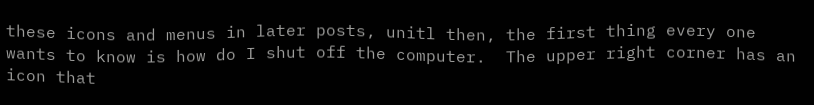these icons and menus in later posts, unitl then, the first thing every one wants to know is how do I shut off the computer.  The upper right corner has an icon that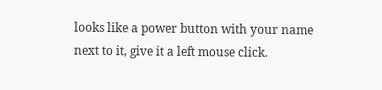looks like a power button with your name next to it, give it a left mouse click.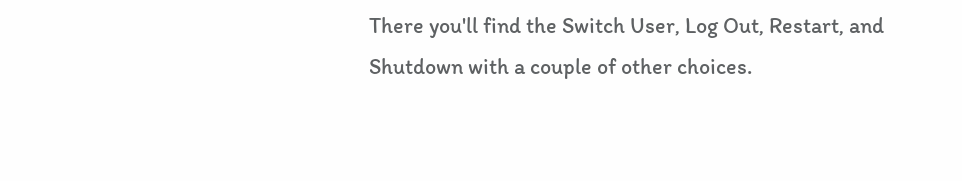There you'll find the Switch User, Log Out, Restart, and Shutdown with a couple of other choices.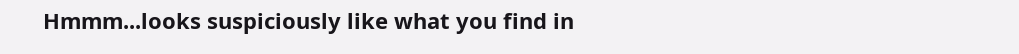Hmmm...looks suspiciously like what you find in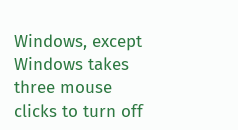Windows, except Windows takes three mouse clicks to turn off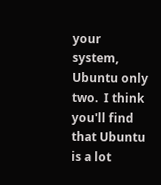your system, Ubuntu only two.  I think you'll find that Ubuntu is a lot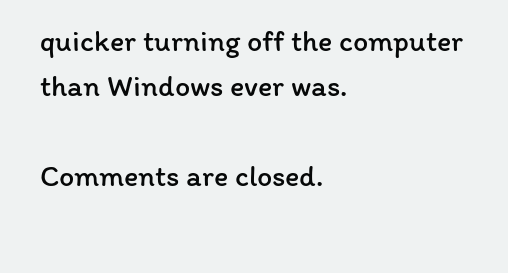quicker turning off the computer than Windows ever was.

Comments are closed.